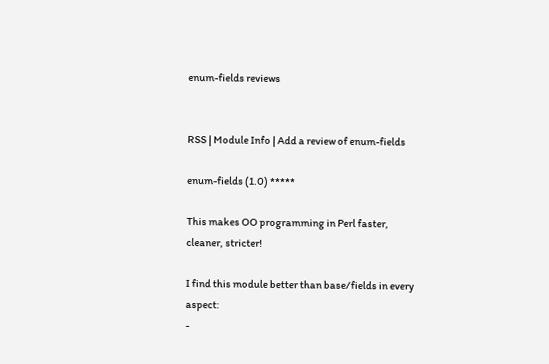enum-fields reviews


RSS | Module Info | Add a review of enum-fields

enum-fields (1.0) *****

This makes OO programming in Perl faster, cleaner, stricter!

I find this module better than base/fields in every aspect:
-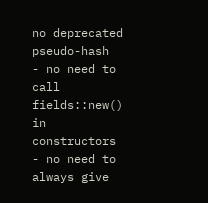no deprecated pseudo-hash
- no need to call fields::new() in constructors
- no need to always give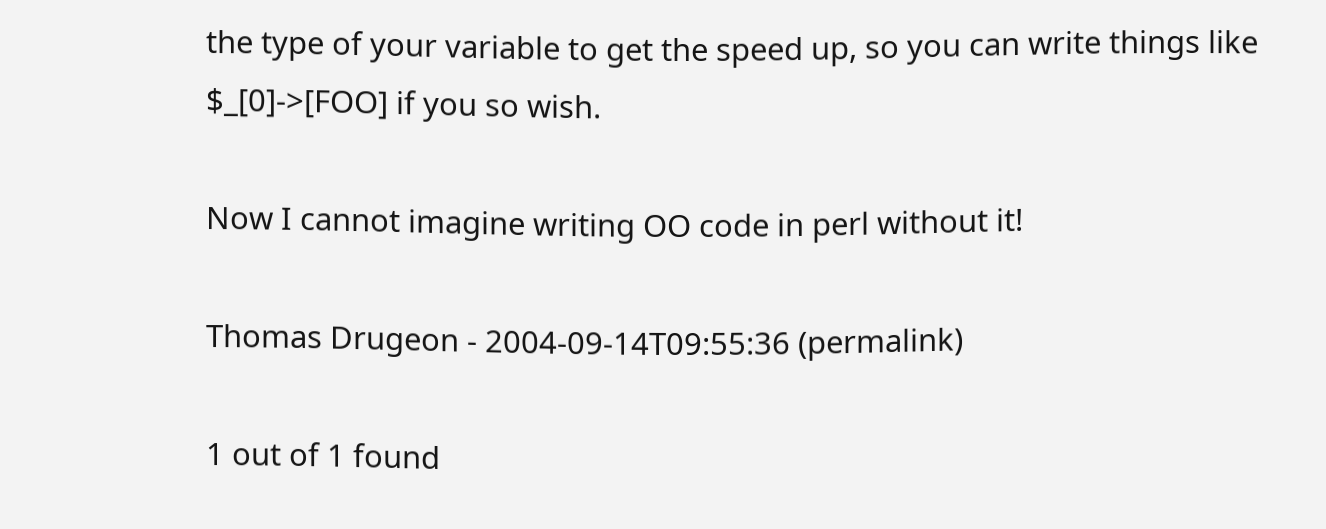the type of your variable to get the speed up, so you can write things like $_[0]->[FOO] if you so wish.

Now I cannot imagine writing OO code in perl without it!

Thomas Drugeon - 2004-09-14T09:55:36 (permalink)

1 out of 1 found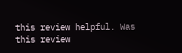this review helpful. Was this review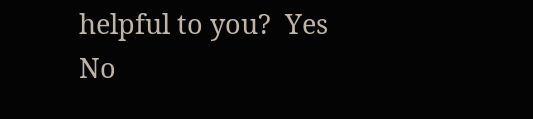helpful to you?  Yes No